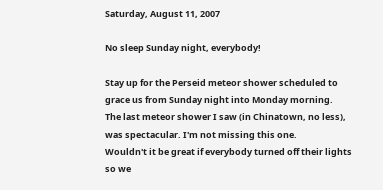Saturday, August 11, 2007

No sleep Sunday night, everybody!

Stay up for the Perseid meteor shower scheduled to grace us from Sunday night into Monday morning.
The last meteor shower I saw (in Chinatown, no less), was spectacular. I'm not missing this one.
Wouldn't it be great if everybody turned off their lights so we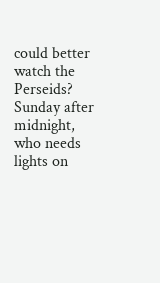could better watch the Perseids?
Sunday after midnight, who needs lights on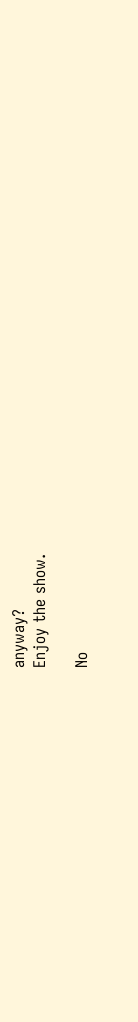anyway?
Enjoy the show.

No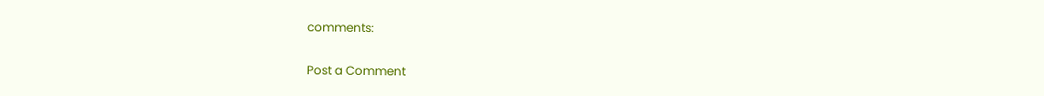comments:

Post a Comment